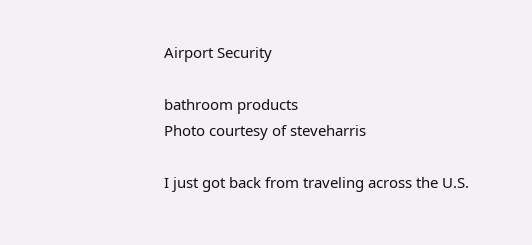Airport Security

bathroom products
Photo courtesy of steveharris

I just got back from traveling across the U.S.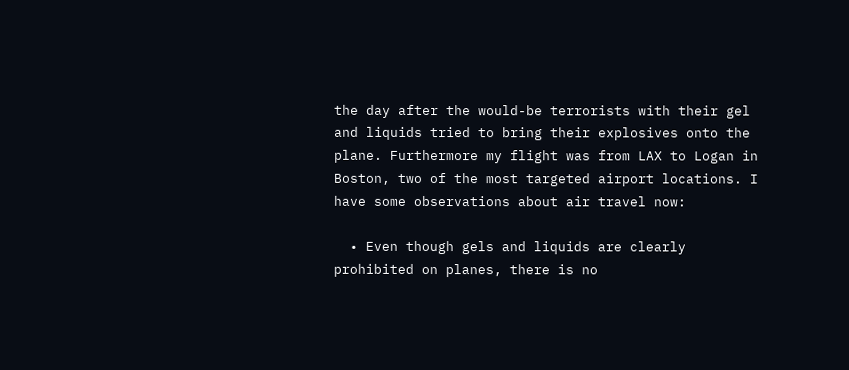the day after the would-be terrorists with their gel and liquids tried to bring their explosives onto the plane. Furthermore my flight was from LAX to Logan in Boston, two of the most targeted airport locations. I have some observations about air travel now:

  • Even though gels and liquids are clearly prohibited on planes, there is no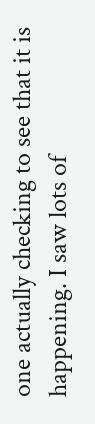one actually checking to see that it is happening. I saw lots of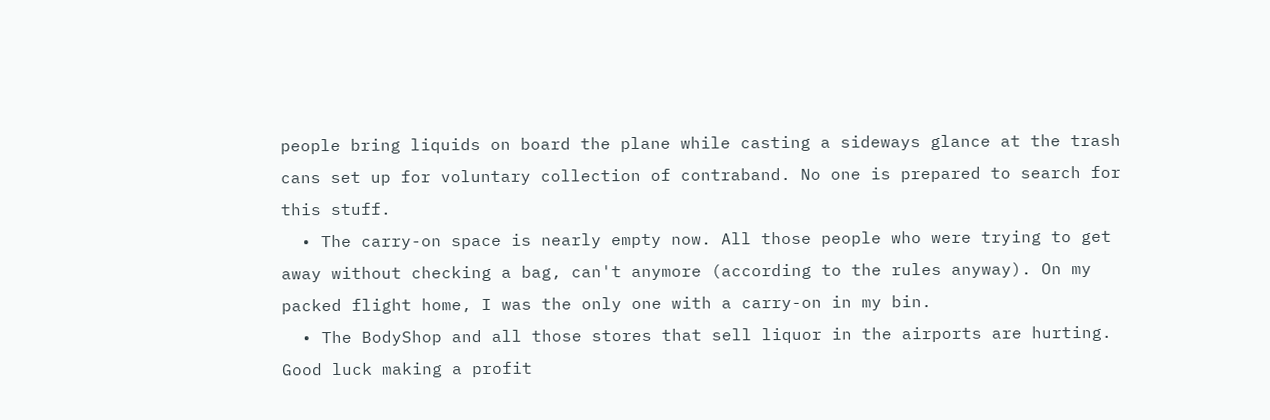people bring liquids on board the plane while casting a sideways glance at the trash cans set up for voluntary collection of contraband. No one is prepared to search for this stuff.
  • The carry-on space is nearly empty now. All those people who were trying to get away without checking a bag, can't anymore (according to the rules anyway). On my packed flight home, I was the only one with a carry-on in my bin.
  • The BodyShop and all those stores that sell liquor in the airports are hurting. Good luck making a profit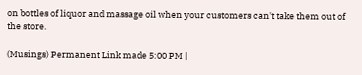on bottles of liquor and massage oil when your customers can't take them out of the store.

(Musings) Permanent Link made 5:00 PM |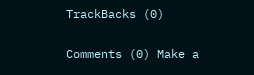TrackBacks (0)

Comments (0) Make a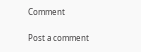Comment

Post a comment